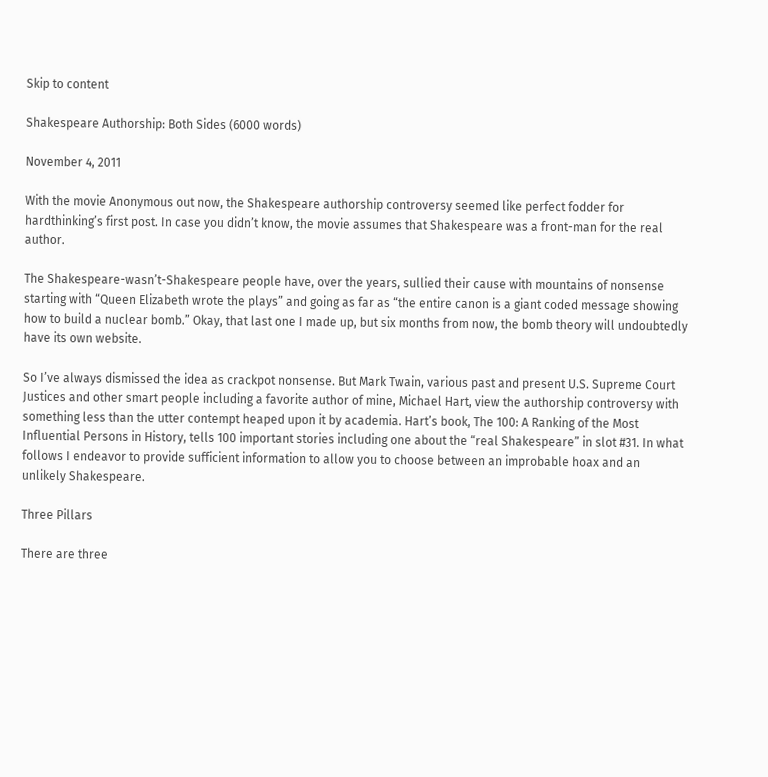Skip to content

Shakespeare Authorship: Both Sides (6000 words)

November 4, 2011

With the movie Anonymous out now, the Shakespeare authorship controversy seemed like perfect fodder for hardthinking’s first post. In case you didn’t know, the movie assumes that Shakespeare was a front-man for the real author.

The Shakespeare-wasn’t-Shakespeare people have, over the years, sullied their cause with mountains of nonsense starting with “Queen Elizabeth wrote the plays” and going as far as “the entire canon is a giant coded message showing how to build a nuclear bomb.” Okay, that last one I made up, but six months from now, the bomb theory will undoubtedly have its own website.

So I’ve always dismissed the idea as crackpot nonsense. But Mark Twain, various past and present U.S. Supreme Court Justices and other smart people including a favorite author of mine, Michael Hart, view the authorship controversy with something less than the utter contempt heaped upon it by academia. Hart’s book, The 100: A Ranking of the Most Influential Persons in History, tells 100 important stories including one about the “real Shakespeare” in slot #31. In what follows I endeavor to provide sufficient information to allow you to choose between an improbable hoax and an unlikely Shakespeare.

Three Pillars

There are three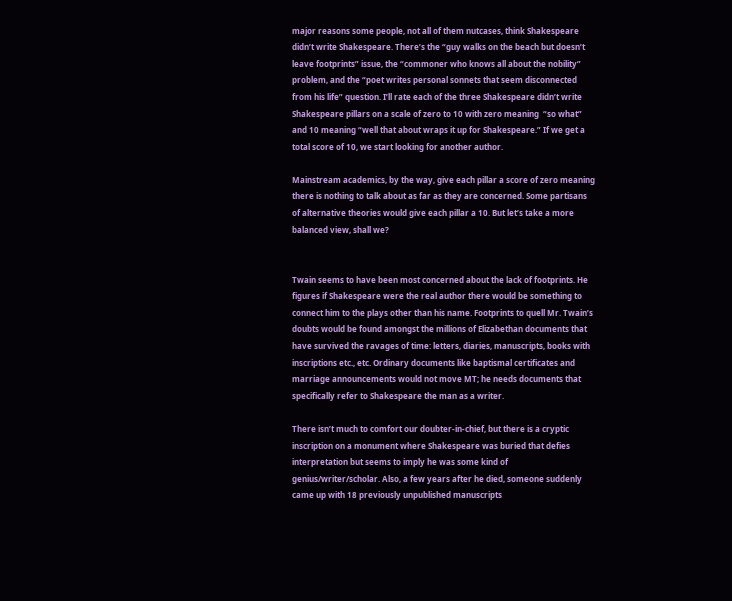major reasons some people, not all of them nutcases, think Shakespeare didn’t write Shakespeare. There’s the “guy walks on the beach but doesn’t leave footprints” issue, the “commoner who knows all about the nobility” problem, and the “poet writes personal sonnets that seem disconnected from his life” question. I’ll rate each of the three Shakespeare didn’t write Shakespeare pillars on a scale of zero to 10 with zero meaning  “so what” and 10 meaning “well that about wraps it up for Shakespeare.” If we get a total score of 10, we start looking for another author.

Mainstream academics, by the way, give each pillar a score of zero meaning there is nothing to talk about as far as they are concerned. Some partisans of alternative theories would give each pillar a 10. But let’s take a more balanced view, shall we?


Twain seems to have been most concerned about the lack of footprints. He figures if Shakespeare were the real author there would be something to connect him to the plays other than his name. Footprints to quell Mr. Twain’s doubts would be found amongst the millions of Elizabethan documents that have survived the ravages of time: letters, diaries, manuscripts, books with inscriptions etc., etc. Ordinary documents like baptismal certificates and marriage announcements would not move MT; he needs documents that specifically refer to Shakespeare the man as a writer.

There isn’t much to comfort our doubter-in-chief, but there is a cryptic inscription on a monument where Shakespeare was buried that defies interpretation but seems to imply he was some kind of genius/writer/scholar. Also, a few years after he died, someone suddenly came up with 18 previously unpublished manuscripts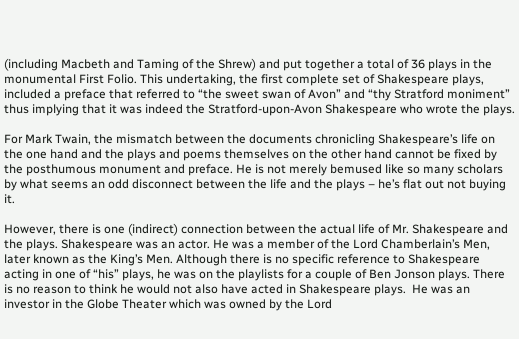(including Macbeth and Taming of the Shrew) and put together a total of 36 plays in the monumental First Folio. This undertaking, the first complete set of Shakespeare plays, included a preface that referred to “the sweet swan of Avon” and “thy Stratford moniment” thus implying that it was indeed the Stratford-upon-Avon Shakespeare who wrote the plays.

For Mark Twain, the mismatch between the documents chronicling Shakespeare’s life on the one hand and the plays and poems themselves on the other hand cannot be fixed by the posthumous monument and preface. He is not merely bemused like so many scholars by what seems an odd disconnect between the life and the plays – he’s flat out not buying it.

However, there is one (indirect) connection between the actual life of Mr. Shakespeare and the plays. Shakespeare was an actor. He was a member of the Lord Chamberlain’s Men, later known as the King’s Men. Although there is no specific reference to Shakespeare acting in one of “his” plays, he was on the playlists for a couple of Ben Jonson plays. There is no reason to think he would not also have acted in Shakespeare plays.  He was an investor in the Globe Theater which was owned by the Lord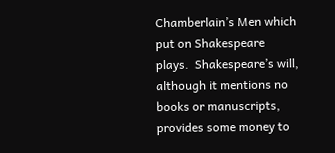Chamberlain’s Men which put on Shakespeare plays.  Shakespeare’s will, although it mentions no books or manuscripts, provides some money to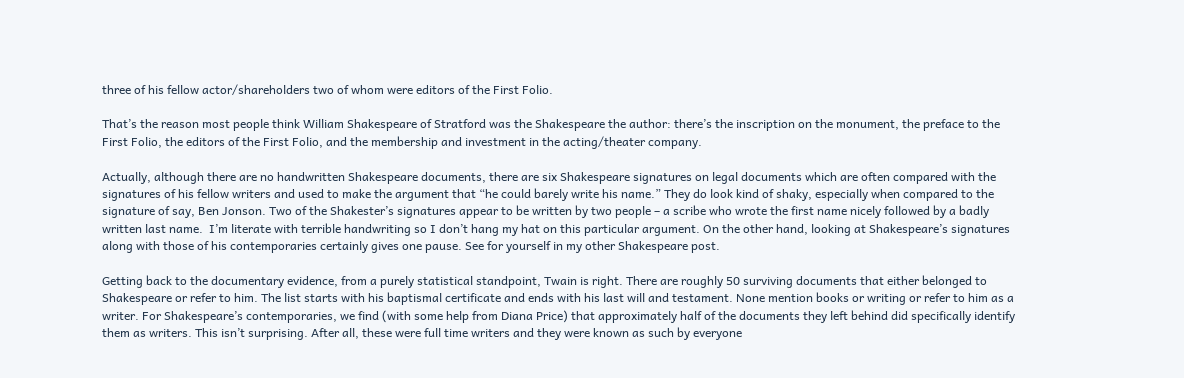three of his fellow actor/shareholders two of whom were editors of the First Folio.

That’s the reason most people think William Shakespeare of Stratford was the Shakespeare the author: there’s the inscription on the monument, the preface to the First Folio, the editors of the First Folio, and the membership and investment in the acting/theater company.

Actually, although there are no handwritten Shakespeare documents, there are six Shakespeare signatures on legal documents which are often compared with the signatures of his fellow writers and used to make the argument that “he could barely write his name.” They do look kind of shaky, especially when compared to the signature of say, Ben Jonson. Two of the Shakester’s signatures appear to be written by two people – a scribe who wrote the first name nicely followed by a badly written last name.  I’m literate with terrible handwriting so I don’t hang my hat on this particular argument. On the other hand, looking at Shakespeare’s signatures along with those of his contemporaries certainly gives one pause. See for yourself in my other Shakespeare post.

Getting back to the documentary evidence, from a purely statistical standpoint, Twain is right. There are roughly 50 surviving documents that either belonged to Shakespeare or refer to him. The list starts with his baptismal certificate and ends with his last will and testament. None mention books or writing or refer to him as a writer. For Shakespeare’s contemporaries, we find (with some help from Diana Price) that approximately half of the documents they left behind did specifically identify them as writers. This isn’t surprising. After all, these were full time writers and they were known as such by everyone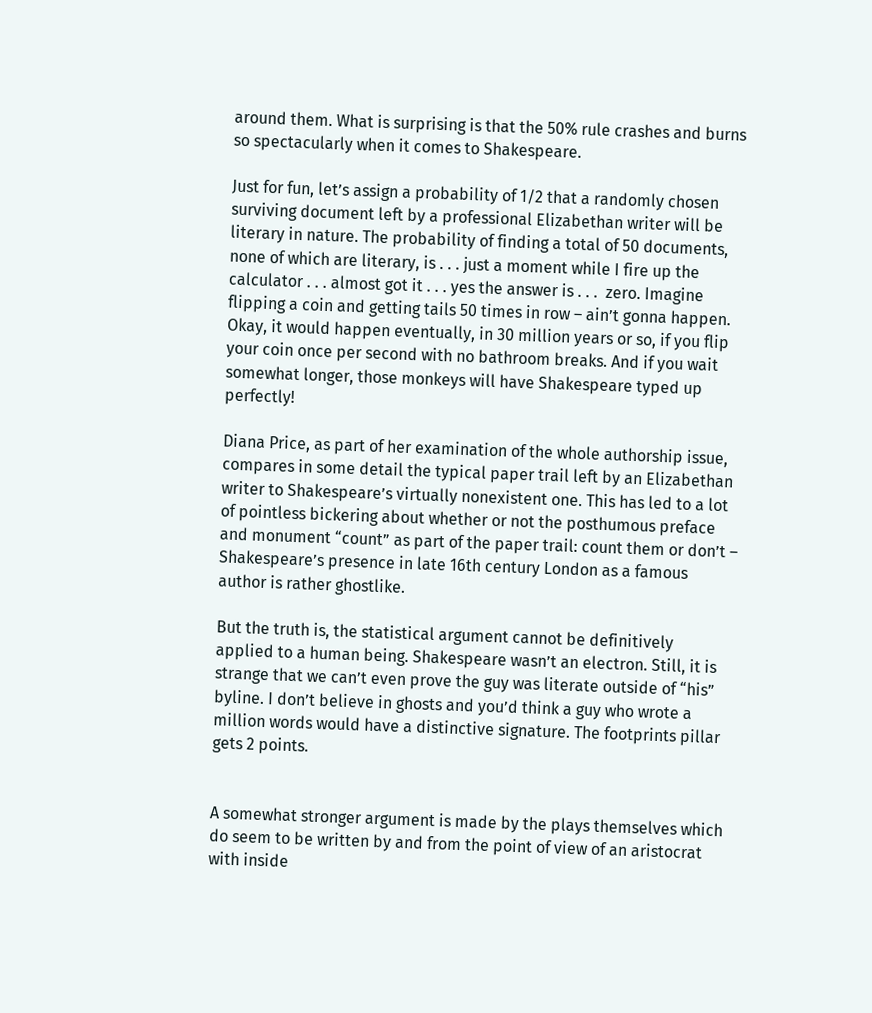around them. What is surprising is that the 50% rule crashes and burns so spectacularly when it comes to Shakespeare.

Just for fun, let’s assign a probability of 1/2 that a randomly chosen surviving document left by a professional Elizabethan writer will be literary in nature. The probability of finding a total of 50 documents, none of which are literary, is . . . just a moment while I fire up the calculator . . . almost got it . . . yes the answer is . . .  zero. Imagine flipping a coin and getting tails 50 times in row – ain’t gonna happen. Okay, it would happen eventually, in 30 million years or so, if you flip your coin once per second with no bathroom breaks. And if you wait somewhat longer, those monkeys will have Shakespeare typed up perfectly!

Diana Price, as part of her examination of the whole authorship issue, compares in some detail the typical paper trail left by an Elizabethan writer to Shakespeare’s virtually nonexistent one. This has led to a lot of pointless bickering about whether or not the posthumous preface and monument “count” as part of the paper trail: count them or don’t – Shakespeare’s presence in late 16th century London as a famous author is rather ghostlike.

But the truth is, the statistical argument cannot be definitively applied to a human being. Shakespeare wasn’t an electron. Still, it is strange that we can’t even prove the guy was literate outside of “his” byline. I don’t believe in ghosts and you’d think a guy who wrote a million words would have a distinctive signature. The footprints pillar gets 2 points.


A somewhat stronger argument is made by the plays themselves which do seem to be written by and from the point of view of an aristocrat with inside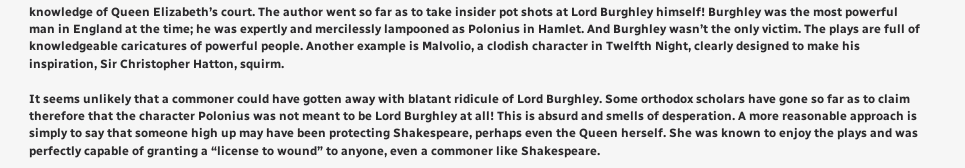knowledge of Queen Elizabeth’s court. The author went so far as to take insider pot shots at Lord Burghley himself! Burghley was the most powerful man in England at the time; he was expertly and mercilessly lampooned as Polonius in Hamlet. And Burghley wasn’t the only victim. The plays are full of knowledgeable caricatures of powerful people. Another example is Malvolio, a clodish character in Twelfth Night, clearly designed to make his inspiration, Sir Christopher Hatton, squirm.

It seems unlikely that a commoner could have gotten away with blatant ridicule of Lord Burghley. Some orthodox scholars have gone so far as to claim therefore that the character Polonius was not meant to be Lord Burghley at all! This is absurd and smells of desperation. A more reasonable approach is simply to say that someone high up may have been protecting Shakespeare, perhaps even the Queen herself. She was known to enjoy the plays and was perfectly capable of granting a “license to wound” to anyone, even a commoner like Shakespeare.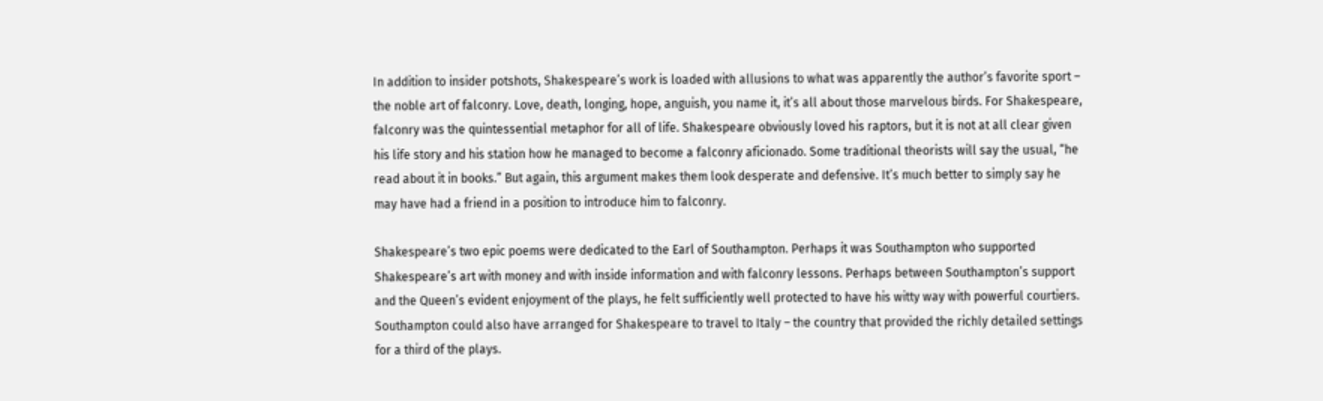In addition to insider potshots, Shakespeare’s work is loaded with allusions to what was apparently the author’s favorite sport – the noble art of falconry. Love, death, longing, hope, anguish, you name it, it’s all about those marvelous birds. For Shakespeare, falconry was the quintessential metaphor for all of life. Shakespeare obviously loved his raptors, but it is not at all clear given his life story and his station how he managed to become a falconry aficionado. Some traditional theorists will say the usual, “he read about it in books.” But again, this argument makes them look desperate and defensive. It’s much better to simply say he may have had a friend in a position to introduce him to falconry.

Shakespeare’s two epic poems were dedicated to the Earl of Southampton. Perhaps it was Southampton who supported Shakespeare’s art with money and with inside information and with falconry lessons. Perhaps between Southampton’s support and the Queen’s evident enjoyment of the plays, he felt sufficiently well protected to have his witty way with powerful courtiers. Southampton could also have arranged for Shakespeare to travel to Italy – the country that provided the richly detailed settings for a third of the plays.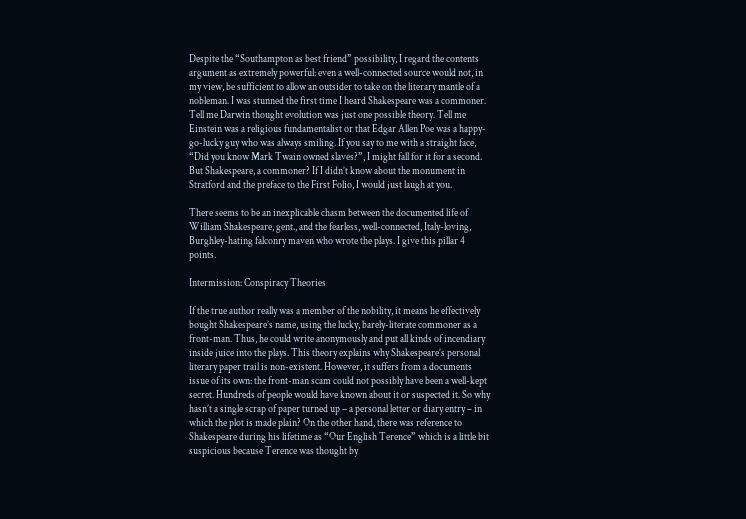Despite the “Southampton as best friend” possibility, I regard the contents argument as extremely powerful: even a well-connected source would not, in my view, be sufficient to allow an outsider to take on the literary mantle of a nobleman. I was stunned the first time I heard Shakespeare was a commoner. Tell me Darwin thought evolution was just one possible theory. Tell me Einstein was a religious fundamentalist or that Edgar Allen Poe was a happy-go-lucky guy who was always smiling. If you say to me with a straight face, “Did you know Mark Twain owned slaves?”, I might fall for it for a second. But Shakespeare, a commoner? If I didn’t know about the monument in Stratford and the preface to the First Folio, I would just laugh at you.

There seems to be an inexplicable chasm between the documented life of William Shakespeare, gent., and the fearless, well-connected, Italy-loving, Burghley-hating falconry maven who wrote the plays. I give this pillar 4 points.

Intermission: Conspiracy Theories

If the true author really was a member of the nobility, it means he effectively bought Shakespeare’s name, using the lucky, barely-literate commoner as a front-man. Thus, he could write anonymously and put all kinds of incendiary inside juice into the plays. This theory explains why Shakespeare’s personal literary paper trail is non-existent. However, it suffers from a documents issue of its own: the front-man scam could not possibly have been a well-kept secret. Hundreds of people would have known about it or suspected it. So why hasn’t a single scrap of paper turned up – a personal letter or diary entry – in which the plot is made plain? On the other hand, there was reference to Shakespeare during his lifetime as “Our English Terence” which is a little bit suspicious because Terence was thought by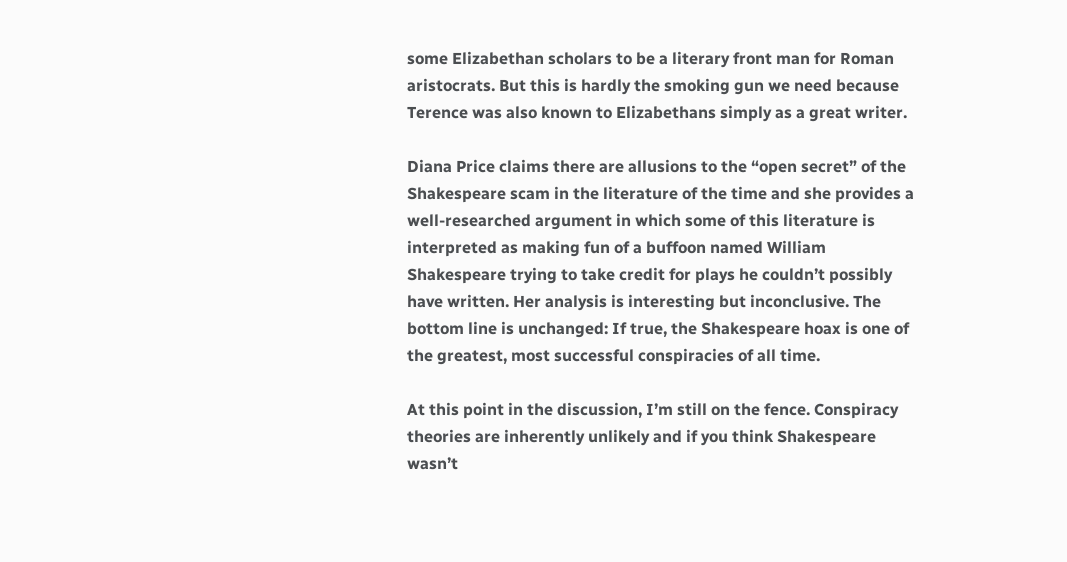some Elizabethan scholars to be a literary front man for Roman aristocrats. But this is hardly the smoking gun we need because Terence was also known to Elizabethans simply as a great writer.

Diana Price claims there are allusions to the “open secret” of the Shakespeare scam in the literature of the time and she provides a well-researched argument in which some of this literature is interpreted as making fun of a buffoon named William Shakespeare trying to take credit for plays he couldn’t possibly have written. Her analysis is interesting but inconclusive. The bottom line is unchanged: If true, the Shakespeare hoax is one of the greatest, most successful conspiracies of all time.

At this point in the discussion, I’m still on the fence. Conspiracy theories are inherently unlikely and if you think Shakespeare wasn’t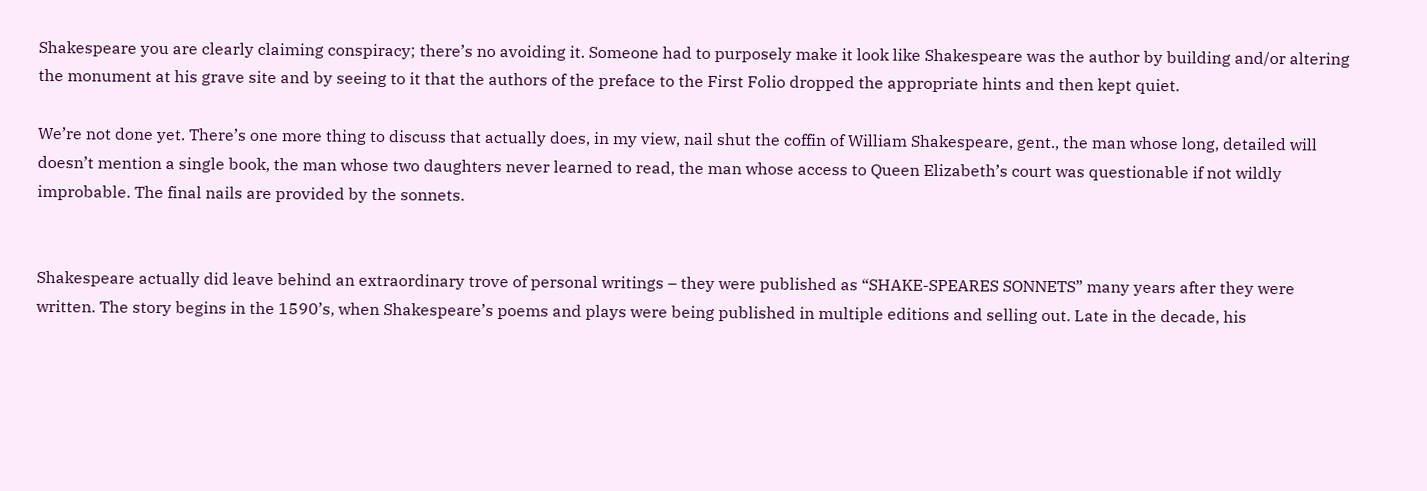Shakespeare you are clearly claiming conspiracy; there’s no avoiding it. Someone had to purposely make it look like Shakespeare was the author by building and/or altering the monument at his grave site and by seeing to it that the authors of the preface to the First Folio dropped the appropriate hints and then kept quiet.

We’re not done yet. There’s one more thing to discuss that actually does, in my view, nail shut the coffin of William Shakespeare, gent., the man whose long, detailed will doesn’t mention a single book, the man whose two daughters never learned to read, the man whose access to Queen Elizabeth’s court was questionable if not wildly improbable. The final nails are provided by the sonnets.


Shakespeare actually did leave behind an extraordinary trove of personal writings – they were published as “SHAKE-SPEARES SONNETS” many years after they were written. The story begins in the 1590’s, when Shakespeare’s poems and plays were being published in multiple editions and selling out. Late in the decade, his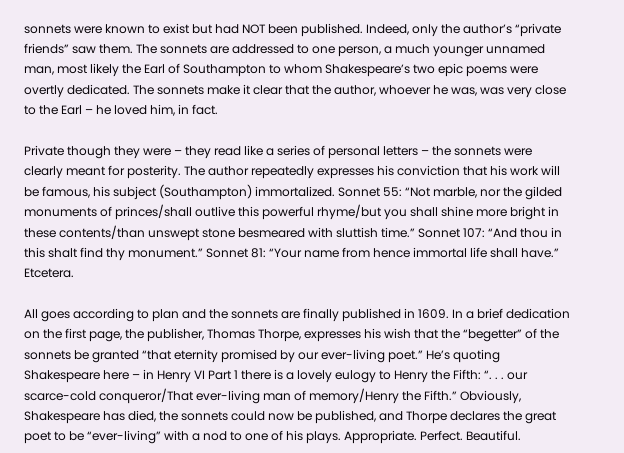sonnets were known to exist but had NOT been published. Indeed, only the author’s “private friends” saw them. The sonnets are addressed to one person, a much younger unnamed man, most likely the Earl of Southampton to whom Shakespeare’s two epic poems were overtly dedicated. The sonnets make it clear that the author, whoever he was, was very close to the Earl – he loved him, in fact.

Private though they were – they read like a series of personal letters – the sonnets were clearly meant for posterity. The author repeatedly expresses his conviction that his work will be famous, his subject (Southampton) immortalized. Sonnet 55: “Not marble, nor the gilded monuments of princes/shall outlive this powerful rhyme/but you shall shine more bright in these contents/than unswept stone besmeared with sluttish time.” Sonnet 107: “And thou in this shalt find thy monument.” Sonnet 81: “Your name from hence immortal life shall have.” Etcetera.

All goes according to plan and the sonnets are finally published in 1609. In a brief dedication on the first page, the publisher, Thomas Thorpe, expresses his wish that the “begetter” of the sonnets be granted “that eternity promised by our ever-living poet.” He’s quoting Shakespeare here – in Henry VI Part 1 there is a lovely eulogy to Henry the Fifth: “. . . our scarce-cold conqueror/That ever-living man of memory/Henry the Fifth.” Obviously, Shakespeare has died, the sonnets could now be published, and Thorpe declares the great poet to be “ever-living” with a nod to one of his plays. Appropriate. Perfect. Beautiful.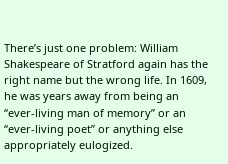There’s just one problem: William Shakespeare of Stratford again has the right name but the wrong life. In 1609, he was years away from being an “ever-living man of memory” or an “ever-living poet” or anything else appropriately eulogized.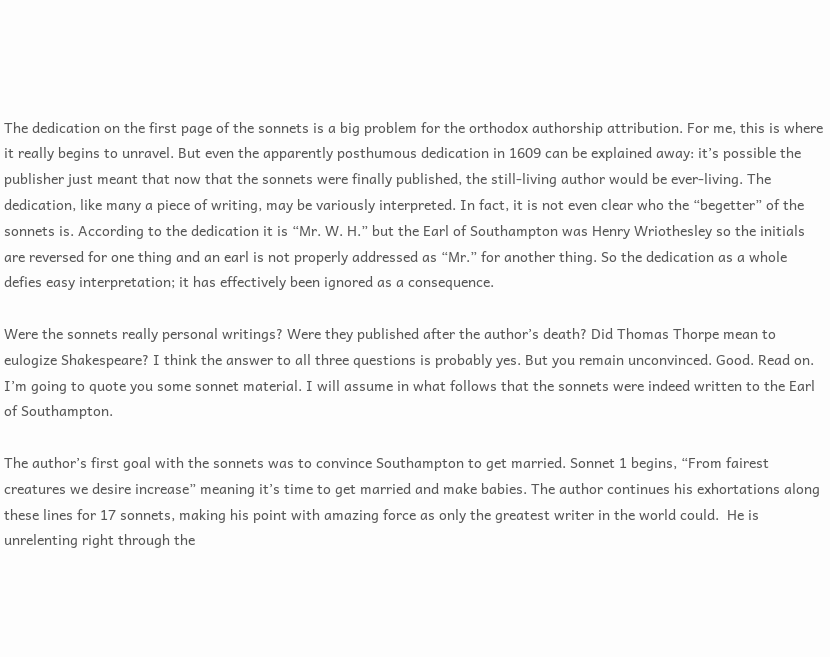The dedication on the first page of the sonnets is a big problem for the orthodox authorship attribution. For me, this is where it really begins to unravel. But even the apparently posthumous dedication in 1609 can be explained away: it’s possible the publisher just meant that now that the sonnets were finally published, the still-living author would be ever-living. The dedication, like many a piece of writing, may be variously interpreted. In fact, it is not even clear who the “begetter” of the sonnets is. According to the dedication it is “Mr. W. H.” but the Earl of Southampton was Henry Wriothesley so the initials are reversed for one thing and an earl is not properly addressed as “Mr.” for another thing. So the dedication as a whole defies easy interpretation; it has effectively been ignored as a consequence.

Were the sonnets really personal writings? Were they published after the author’s death? Did Thomas Thorpe mean to eulogize Shakespeare? I think the answer to all three questions is probably yes. But you remain unconvinced. Good. Read on. I’m going to quote you some sonnet material. I will assume in what follows that the sonnets were indeed written to the Earl of Southampton.

The author’s first goal with the sonnets was to convince Southampton to get married. Sonnet 1 begins, “From fairest creatures we desire increase” meaning it’s time to get married and make babies. The author continues his exhortations along these lines for 17 sonnets, making his point with amazing force as only the greatest writer in the world could.  He is unrelenting right through the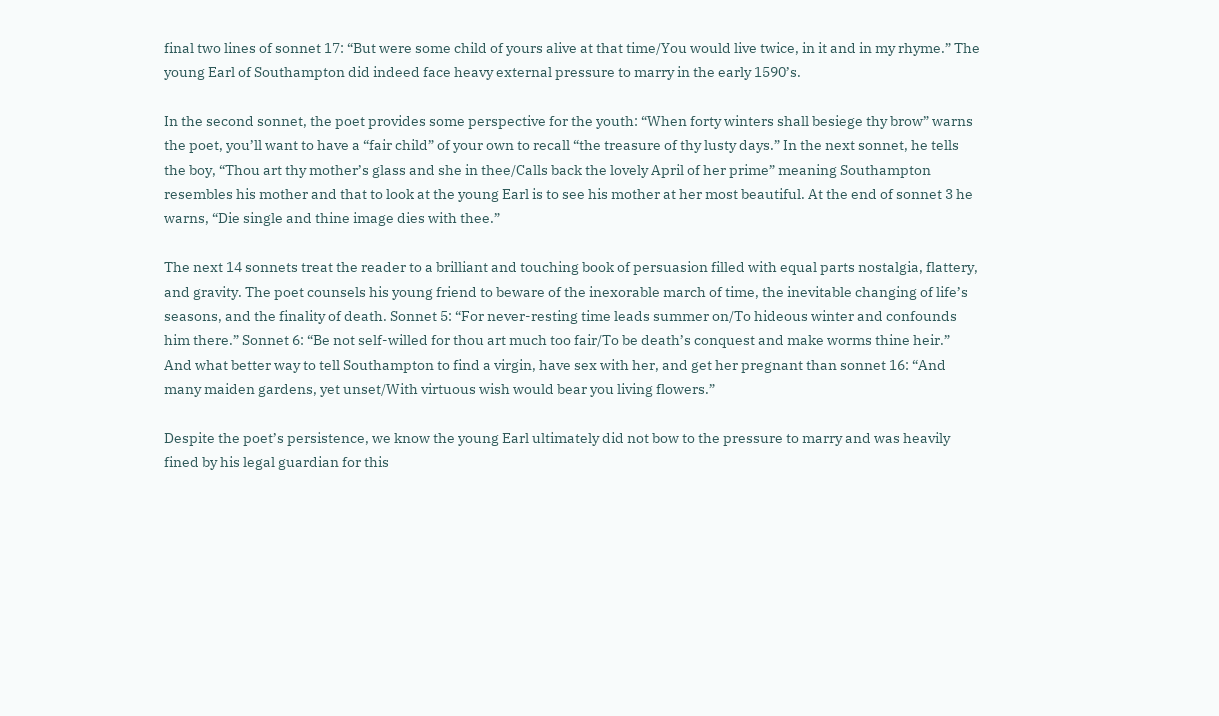final two lines of sonnet 17: “But were some child of yours alive at that time/You would live twice, in it and in my rhyme.” The young Earl of Southampton did indeed face heavy external pressure to marry in the early 1590’s.

In the second sonnet, the poet provides some perspective for the youth: “When forty winters shall besiege thy brow” warns the poet, you’ll want to have a “fair child” of your own to recall “the treasure of thy lusty days.” In the next sonnet, he tells the boy, “Thou art thy mother’s glass and she in thee/Calls back the lovely April of her prime” meaning Southampton resembles his mother and that to look at the young Earl is to see his mother at her most beautiful. At the end of sonnet 3 he warns, “Die single and thine image dies with thee.”

The next 14 sonnets treat the reader to a brilliant and touching book of persuasion filled with equal parts nostalgia, flattery, and gravity. The poet counsels his young friend to beware of the inexorable march of time, the inevitable changing of life’s seasons, and the finality of death. Sonnet 5: “For never-resting time leads summer on/To hideous winter and confounds him there.” Sonnet 6: “Be not self-willed for thou art much too fair/To be death’s conquest and make worms thine heir.” And what better way to tell Southampton to find a virgin, have sex with her, and get her pregnant than sonnet 16: “And many maiden gardens, yet unset/With virtuous wish would bear you living flowers.”

Despite the poet’s persistence, we know the young Earl ultimately did not bow to the pressure to marry and was heavily fined by his legal guardian for this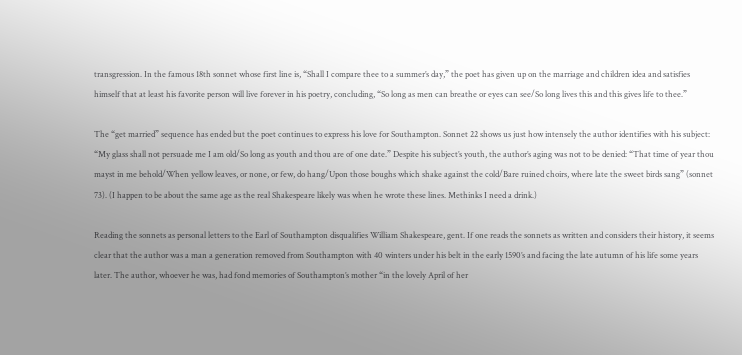transgression. In the famous 18th sonnet whose first line is, “Shall I compare thee to a summer’s day,” the poet has given up on the marriage and children idea and satisfies himself that at least his favorite person will live forever in his poetry, concluding, “So long as men can breathe or eyes can see/So long lives this and this gives life to thee.”

The “get married” sequence has ended but the poet continues to express his love for Southampton. Sonnet 22 shows us just how intensely the author identifies with his subject: “My glass shall not persuade me I am old/So long as youth and thou are of one date.” Despite his subject’s youth, the author’s aging was not to be denied: “That time of year thou mayst in me behold/When yellow leaves, or none, or few, do hang/Upon those boughs which shake against the cold/Bare ruined choirs, where late the sweet birds sang” (sonnet 73). (I happen to be about the same age as the real Shakespeare likely was when he wrote these lines. Methinks I need a drink.)

Reading the sonnets as personal letters to the Earl of Southampton disqualifies William Shakespeare, gent. If one reads the sonnets as written and considers their history, it seems clear that the author was a man a generation removed from Southampton with 40 winters under his belt in the early 1590’s and facing the late autumn of his life some years later. The author, whoever he was, had fond memories of Southampton’s mother “in the lovely April of her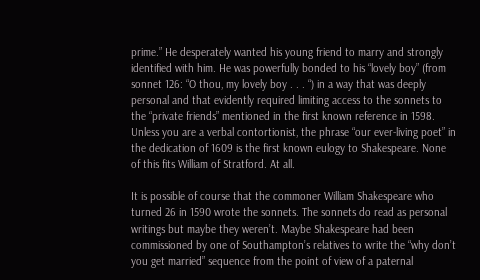prime.” He desperately wanted his young friend to marry and strongly identified with him. He was powerfully bonded to his “lovely boy” (from sonnet 126: “O thou, my lovely boy . . . “) in a way that was deeply personal and that evidently required limiting access to the sonnets to the “private friends” mentioned in the first known reference in 1598. Unless you are a verbal contortionist, the phrase “our ever-living poet” in the dedication of 1609 is the first known eulogy to Shakespeare. None of this fits William of Stratford. At all.

It is possible of course that the commoner William Shakespeare who turned 26 in 1590 wrote the sonnets. The sonnets do read as personal writings but maybe they weren’t. Maybe Shakespeare had been commissioned by one of Southampton’s relatives to write the “why don’t you get married” sequence from the point of view of a paternal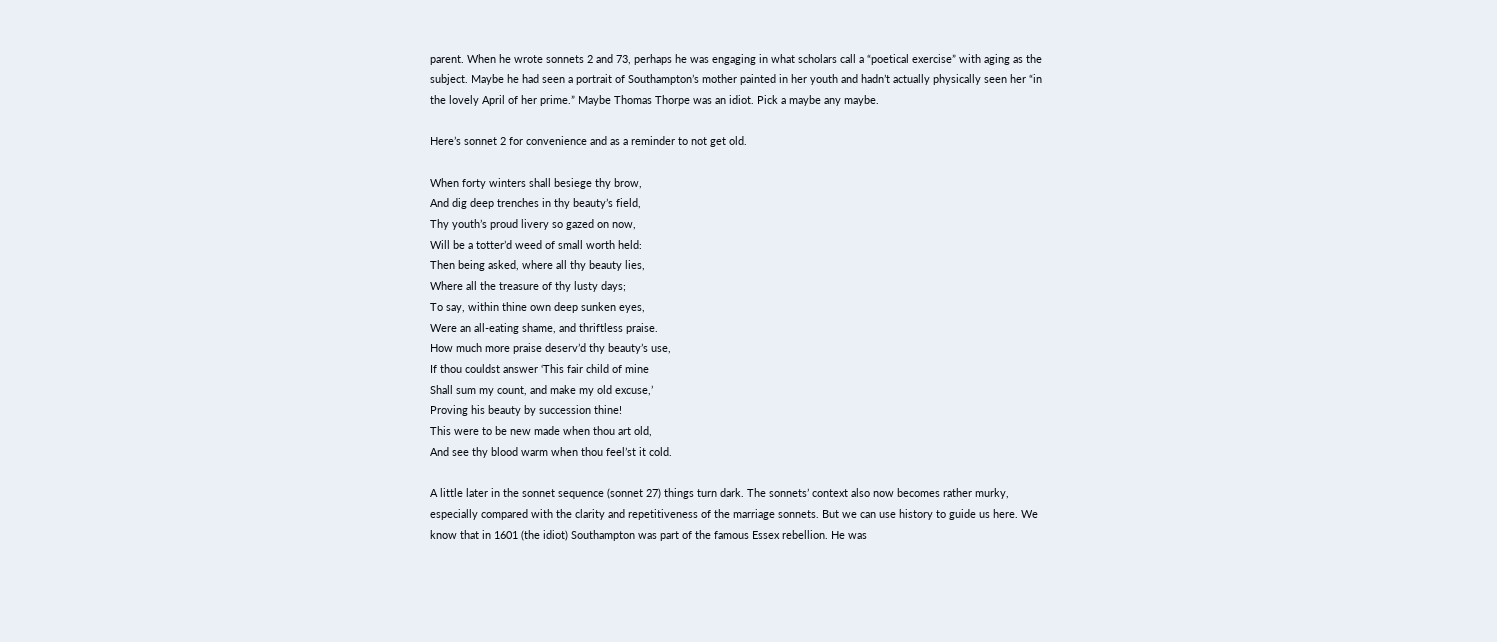parent. When he wrote sonnets 2 and 73, perhaps he was engaging in what scholars call a “poetical exercise” with aging as the subject. Maybe he had seen a portrait of Southampton’s mother painted in her youth and hadn’t actually physically seen her “in the lovely April of her prime.” Maybe Thomas Thorpe was an idiot. Pick a maybe any maybe.

Here’s sonnet 2 for convenience and as a reminder to not get old.

When forty winters shall besiege thy brow,
And dig deep trenches in thy beauty’s field,
Thy youth’s proud livery so gazed on now,
Will be a totter’d weed of small worth held:
Then being asked, where all thy beauty lies,
Where all the treasure of thy lusty days;
To say, within thine own deep sunken eyes,
Were an all-eating shame, and thriftless praise.
How much more praise deserv’d thy beauty’s use,
If thou couldst answer ‘This fair child of mine
Shall sum my count, and make my old excuse,’
Proving his beauty by succession thine!
This were to be new made when thou art old,
And see thy blood warm when thou feel’st it cold.

A little later in the sonnet sequence (sonnet 27) things turn dark. The sonnets’ context also now becomes rather murky, especially compared with the clarity and repetitiveness of the marriage sonnets. But we can use history to guide us here. We know that in 1601 (the idiot) Southampton was part of the famous Essex rebellion. He was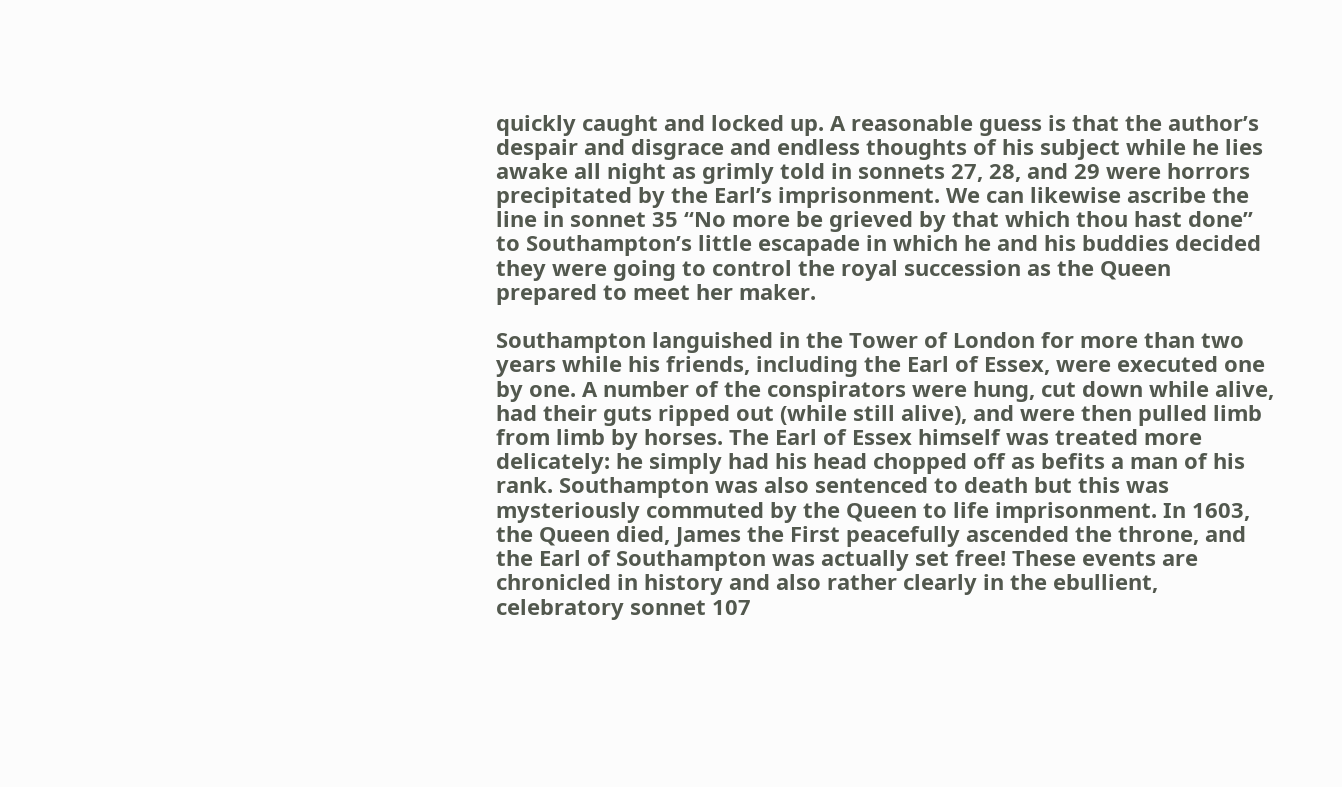quickly caught and locked up. A reasonable guess is that the author’s despair and disgrace and endless thoughts of his subject while he lies awake all night as grimly told in sonnets 27, 28, and 29 were horrors precipitated by the Earl’s imprisonment. We can likewise ascribe the line in sonnet 35 “No more be grieved by that which thou hast done” to Southampton’s little escapade in which he and his buddies decided they were going to control the royal succession as the Queen prepared to meet her maker.

Southampton languished in the Tower of London for more than two years while his friends, including the Earl of Essex, were executed one by one. A number of the conspirators were hung, cut down while alive, had their guts ripped out (while still alive), and were then pulled limb from limb by horses. The Earl of Essex himself was treated more delicately: he simply had his head chopped off as befits a man of his rank. Southampton was also sentenced to death but this was mysteriously commuted by the Queen to life imprisonment. In 1603, the Queen died, James the First peacefully ascended the throne, and the Earl of Southampton was actually set free! These events are chronicled in history and also rather clearly in the ebullient, celebratory sonnet 107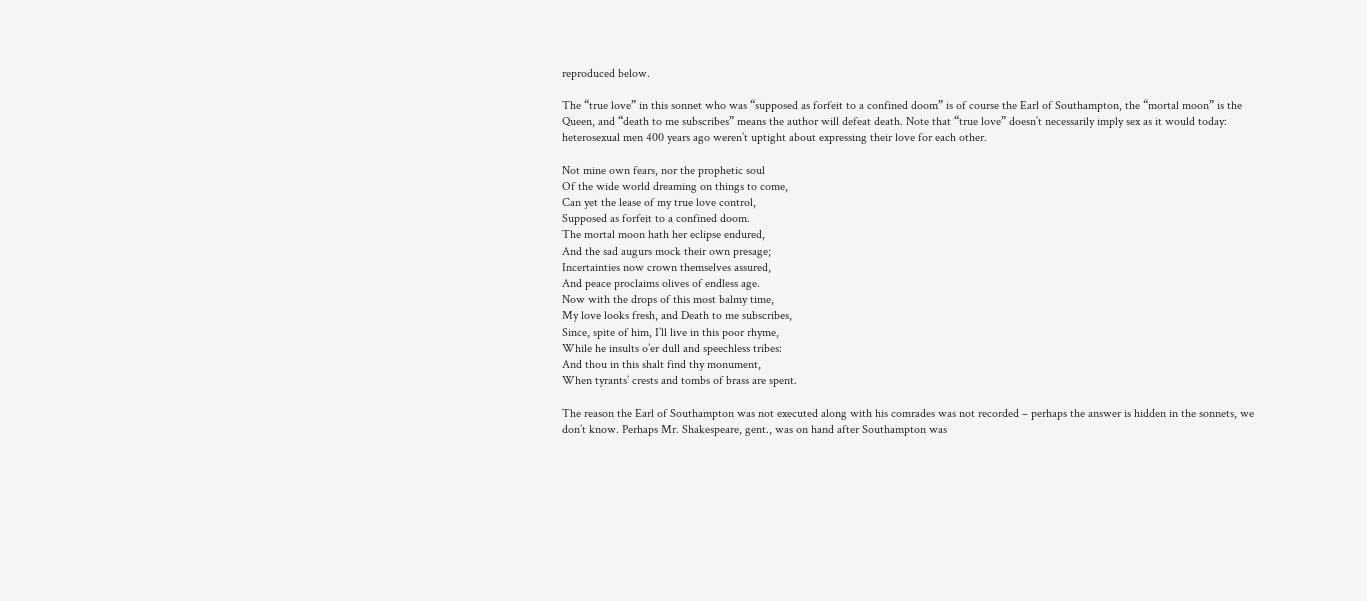reproduced below.

The “true love” in this sonnet who was “supposed as forfeit to a confined doom” is of course the Earl of Southampton, the “mortal moon” is the Queen, and “death to me subscribes” means the author will defeat death. Note that “true love” doesn’t necessarily imply sex as it would today: heterosexual men 400 years ago weren’t uptight about expressing their love for each other.

Not mine own fears, nor the prophetic soul
Of the wide world dreaming on things to come,
Can yet the lease of my true love control,
Supposed as forfeit to a confined doom.
The mortal moon hath her eclipse endured,
And the sad augurs mock their own presage;
Incertainties now crown themselves assured,
And peace proclaims olives of endless age.
Now with the drops of this most balmy time,
My love looks fresh, and Death to me subscribes,
Since, spite of him, I’ll live in this poor rhyme,
While he insults o’er dull and speechless tribes:
And thou in this shalt find thy monument,
When tyrants’ crests and tombs of brass are spent.

The reason the Earl of Southampton was not executed along with his comrades was not recorded – perhaps the answer is hidden in the sonnets, we don’t know. Perhaps Mr. Shakespeare, gent., was on hand after Southampton was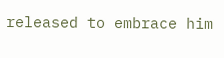released to embrace him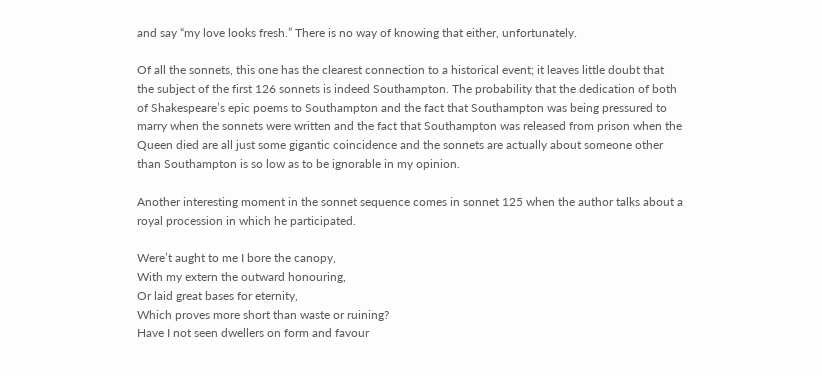and say “my love looks fresh.” There is no way of knowing that either, unfortunately.

Of all the sonnets, this one has the clearest connection to a historical event; it leaves little doubt that the subject of the first 126 sonnets is indeed Southampton. The probability that the dedication of both of Shakespeare’s epic poems to Southampton and the fact that Southampton was being pressured to marry when the sonnets were written and the fact that Southampton was released from prison when the Queen died are all just some gigantic coincidence and the sonnets are actually about someone other than Southampton is so low as to be ignorable in my opinion.

Another interesting moment in the sonnet sequence comes in sonnet 125 when the author talks about a royal procession in which he participated.

Were’t aught to me I bore the canopy,
With my extern the outward honouring,
Or laid great bases for eternity,
Which proves more short than waste or ruining?
Have I not seen dwellers on form and favour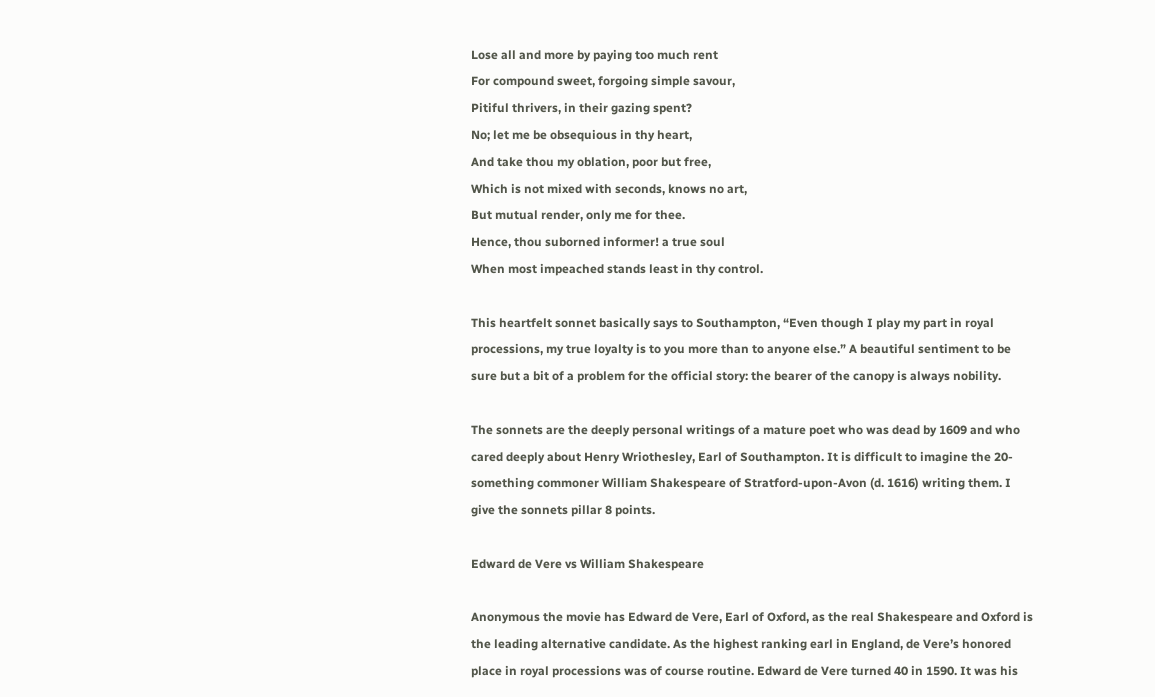Lose all and more by paying too much rent
For compound sweet, forgoing simple savour,
Pitiful thrivers, in their gazing spent?
No; let me be obsequious in thy heart,
And take thou my oblation, poor but free,
Which is not mixed with seconds, knows no art,
But mutual render, only me for thee.
Hence, thou suborned informer! a true soul
When most impeached stands least in thy control.

This heartfelt sonnet basically says to Southampton, “Even though I play my part in royal processions, my true loyalty is to you more than to anyone else.” A beautiful sentiment to be sure but a bit of a problem for the official story: the bearer of the canopy is always nobility.

The sonnets are the deeply personal writings of a mature poet who was dead by 1609 and who cared deeply about Henry Wriothesley, Earl of Southampton. It is difficult to imagine the 20-something commoner William Shakespeare of Stratford-upon-Avon (d. 1616) writing them. I give the sonnets pillar 8 points.

Edward de Vere vs William Shakespeare

Anonymous the movie has Edward de Vere, Earl of Oxford, as the real Shakespeare and Oxford is the leading alternative candidate. As the highest ranking earl in England, de Vere’s honored place in royal processions was of course routine. Edward de Vere turned 40 in 1590. It was his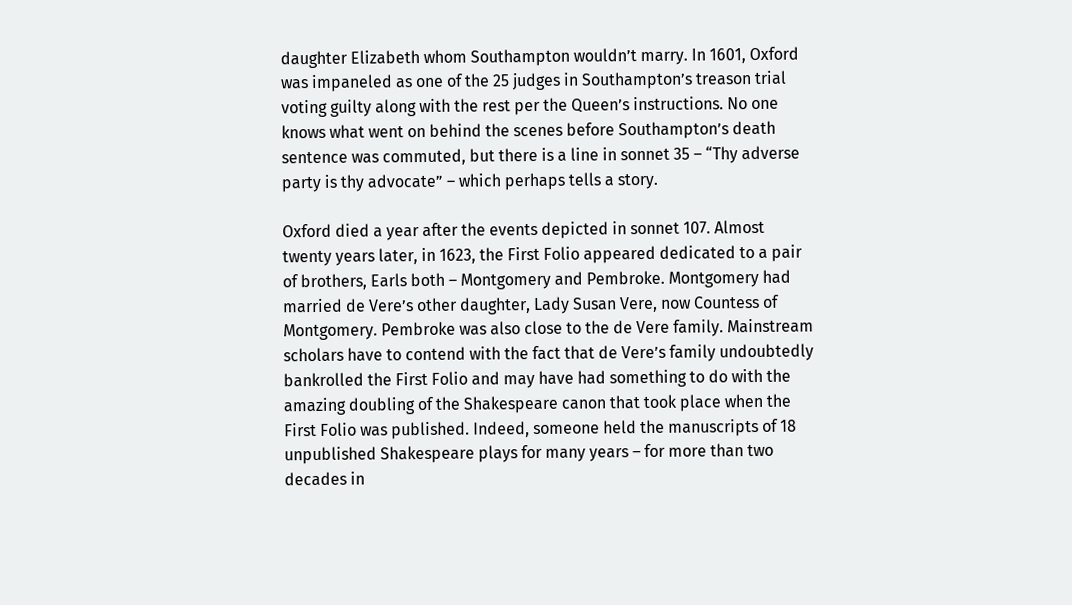daughter Elizabeth whom Southampton wouldn’t marry. In 1601, Oxford was impaneled as one of the 25 judges in Southampton’s treason trial voting guilty along with the rest per the Queen’s instructions. No one knows what went on behind the scenes before Southampton’s death sentence was commuted, but there is a line in sonnet 35 – “Thy adverse party is thy advocate” – which perhaps tells a story.

Oxford died a year after the events depicted in sonnet 107. Almost twenty years later, in 1623, the First Folio appeared dedicated to a pair of brothers, Earls both – Montgomery and Pembroke. Montgomery had married de Vere’s other daughter, Lady Susan Vere, now Countess of Montgomery. Pembroke was also close to the de Vere family. Mainstream scholars have to contend with the fact that de Vere’s family undoubtedly bankrolled the First Folio and may have had something to do with the amazing doubling of the Shakespeare canon that took place when the First Folio was published. Indeed, someone held the manuscripts of 18 unpublished Shakespeare plays for many years – for more than two decades in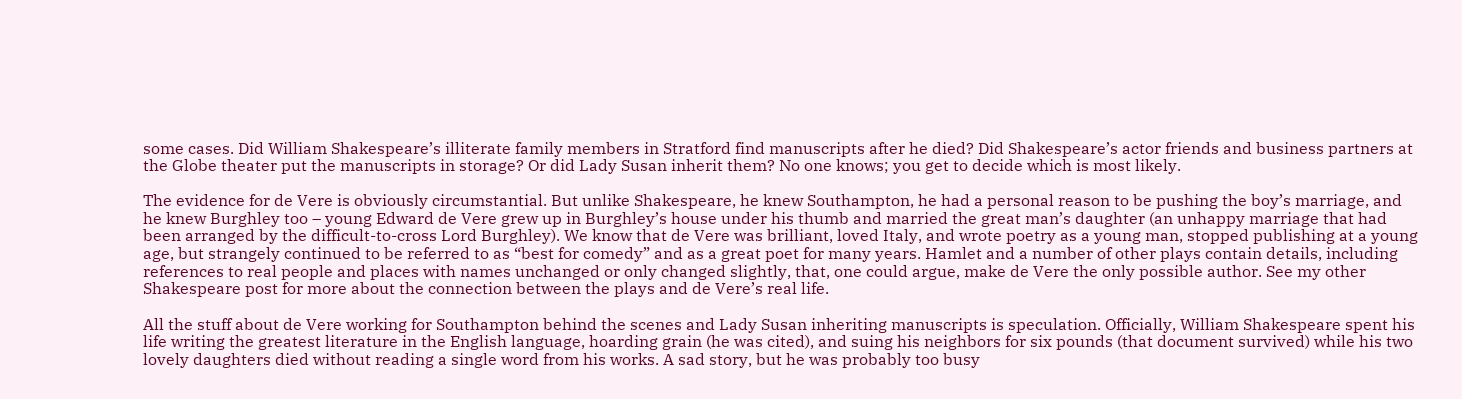some cases. Did William Shakespeare’s illiterate family members in Stratford find manuscripts after he died? Did Shakespeare’s actor friends and business partners at the Globe theater put the manuscripts in storage? Or did Lady Susan inherit them? No one knows; you get to decide which is most likely.

The evidence for de Vere is obviously circumstantial. But unlike Shakespeare, he knew Southampton, he had a personal reason to be pushing the boy’s marriage, and he knew Burghley too – young Edward de Vere grew up in Burghley’s house under his thumb and married the great man’s daughter (an unhappy marriage that had been arranged by the difficult-to-cross Lord Burghley). We know that de Vere was brilliant, loved Italy, and wrote poetry as a young man, stopped publishing at a young age, but strangely continued to be referred to as “best for comedy” and as a great poet for many years. Hamlet and a number of other plays contain details, including references to real people and places with names unchanged or only changed slightly, that, one could argue, make de Vere the only possible author. See my other Shakespeare post for more about the connection between the plays and de Vere’s real life.

All the stuff about de Vere working for Southampton behind the scenes and Lady Susan inheriting manuscripts is speculation. Officially, William Shakespeare spent his life writing the greatest literature in the English language, hoarding grain (he was cited), and suing his neighbors for six pounds (that document survived) while his two lovely daughters died without reading a single word from his works. A sad story, but he was probably too busy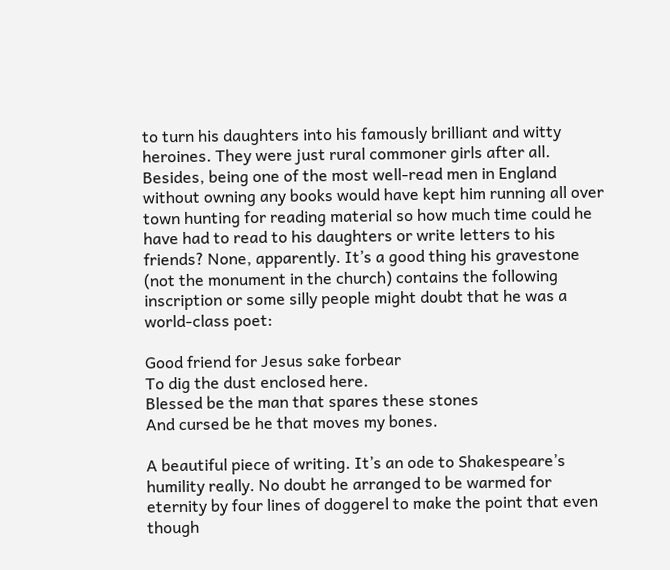to turn his daughters into his famously brilliant and witty heroines. They were just rural commoner girls after all. Besides, being one of the most well-read men in England without owning any books would have kept him running all over town hunting for reading material so how much time could he have had to read to his daughters or write letters to his friends? None, apparently. It’s a good thing his gravestone (not the monument in the church) contains the following inscription or some silly people might doubt that he was a world-class poet:

Good friend for Jesus sake forbear
To dig the dust enclosed here.
Blessed be the man that spares these stones
And cursed be he that moves my bones.

A beautiful piece of writing. It’s an ode to Shakespeare’s humility really. No doubt he arranged to be warmed for eternity by four lines of doggerel to make the point that even though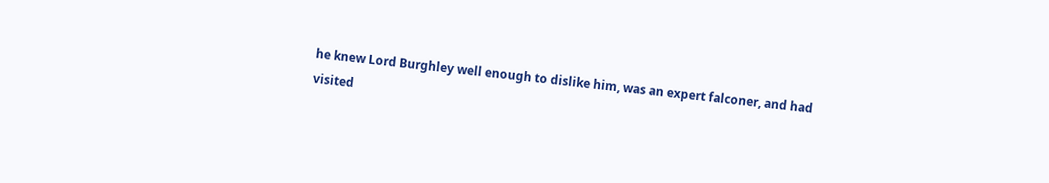he knew Lord Burghley well enough to dislike him, was an expert falconer, and had visited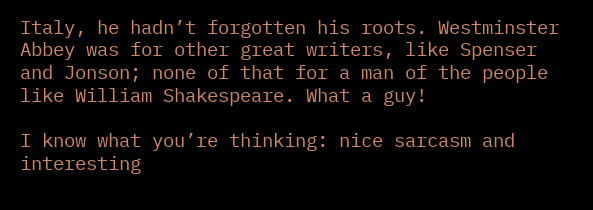Italy, he hadn’t forgotten his roots. Westminster Abbey was for other great writers, like Spenser and Jonson; none of that for a man of the people like William Shakespeare. What a guy!

I know what you’re thinking: nice sarcasm and interesting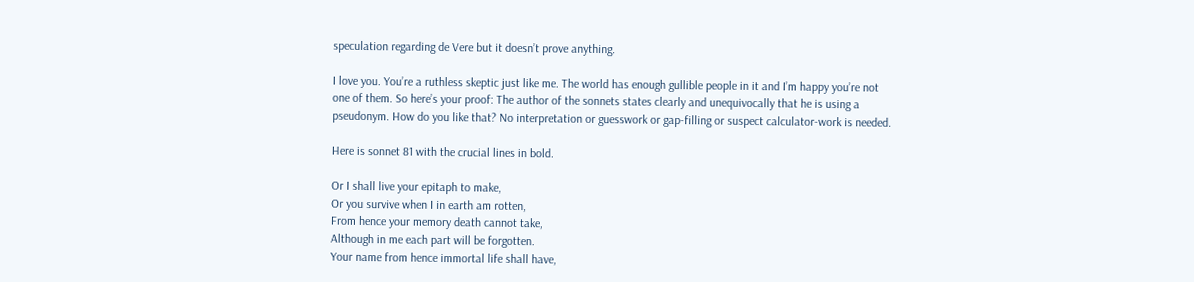speculation regarding de Vere but it doesn’t prove anything.

I love you. You’re a ruthless skeptic just like me. The world has enough gullible people in it and I’m happy you’re not one of them. So here’s your proof: The author of the sonnets states clearly and unequivocally that he is using a pseudonym. How do you like that? No interpretation or guesswork or gap-filling or suspect calculator-work is needed.

Here is sonnet 81 with the crucial lines in bold.

Or I shall live your epitaph to make,
Or you survive when I in earth am rotten,
From hence your memory death cannot take,
Although in me each part will be forgotten.
Your name from hence immortal life shall have,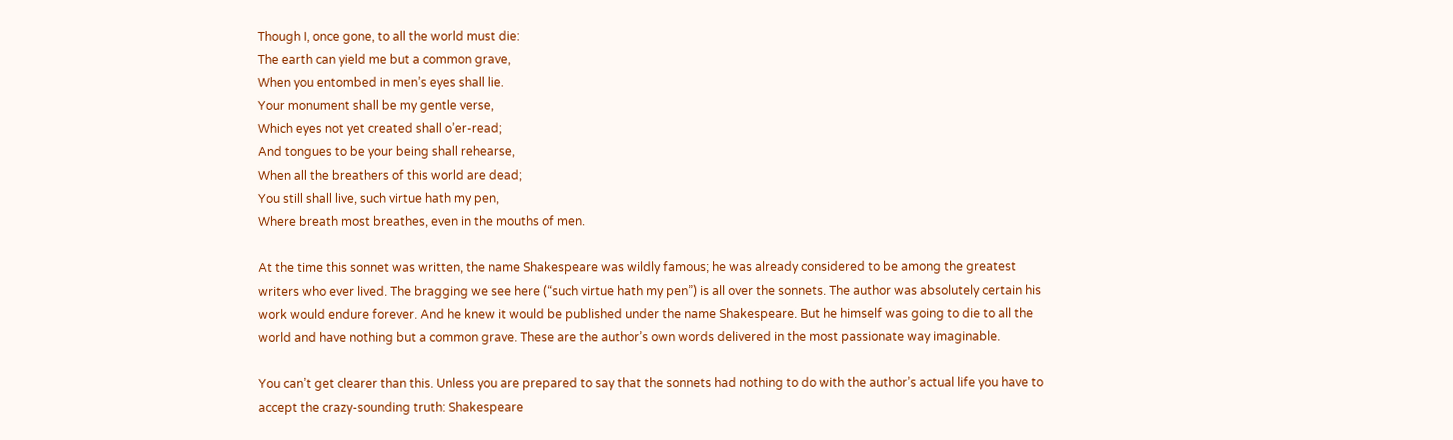Though I, once gone, to all the world must die:
The earth can yield me but a common grave,
When you entombed in men’s eyes shall lie.
Your monument shall be my gentle verse,
Which eyes not yet created shall o’er-read;
And tongues to be your being shall rehearse,
When all the breathers of this world are dead;
You still shall live, such virtue hath my pen,
Where breath most breathes, even in the mouths of men.

At the time this sonnet was written, the name Shakespeare was wildly famous; he was already considered to be among the greatest writers who ever lived. The bragging we see here (“such virtue hath my pen”) is all over the sonnets. The author was absolutely certain his work would endure forever. And he knew it would be published under the name Shakespeare. But he himself was going to die to all the world and have nothing but a common grave. These are the author’s own words delivered in the most passionate way imaginable.

You can’t get clearer than this. Unless you are prepared to say that the sonnets had nothing to do with the author’s actual life you have to accept the crazy-sounding truth: Shakespeare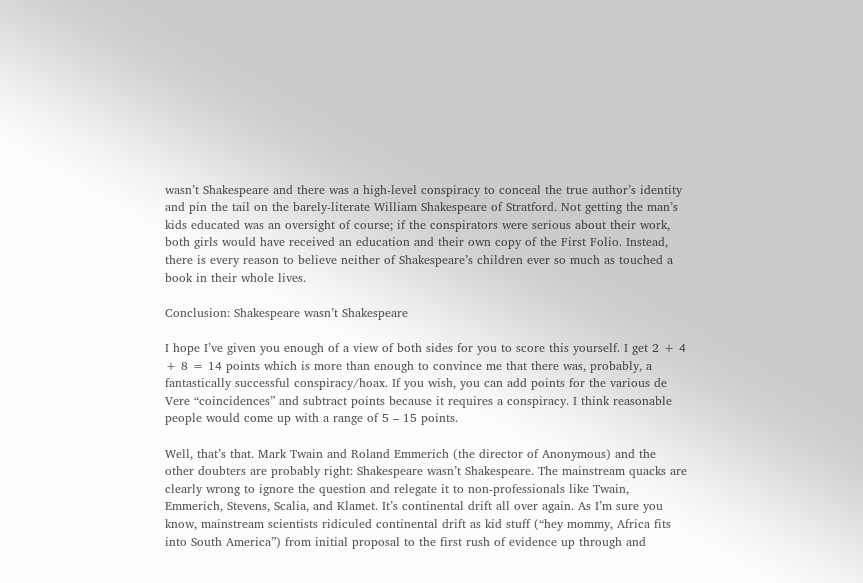wasn’t Shakespeare and there was a high-level conspiracy to conceal the true author’s identity and pin the tail on the barely-literate William Shakespeare of Stratford. Not getting the man’s kids educated was an oversight of course; if the conspirators were serious about their work, both girls would have received an education and their own copy of the First Folio. Instead, there is every reason to believe neither of Shakespeare’s children ever so much as touched a book in their whole lives.

Conclusion: Shakespeare wasn’t Shakespeare

I hope I’ve given you enough of a view of both sides for you to score this yourself. I get 2 + 4 + 8 = 14 points which is more than enough to convince me that there was, probably, a fantastically successful conspiracy/hoax. If you wish, you can add points for the various de Vere “coincidences” and subtract points because it requires a conspiracy. I think reasonable people would come up with a range of 5 – 15 points.

Well, that’s that. Mark Twain and Roland Emmerich (the director of Anonymous) and the other doubters are probably right: Shakespeare wasn’t Shakespeare. The mainstream quacks are clearly wrong to ignore the question and relegate it to non-professionals like Twain, Emmerich, Stevens, Scalia, and Klamet. It’s continental drift all over again. As I’m sure you know, mainstream scientists ridiculed continental drift as kid stuff (“hey mommy, Africa fits into South America”) from initial proposal to the first rush of evidence up through and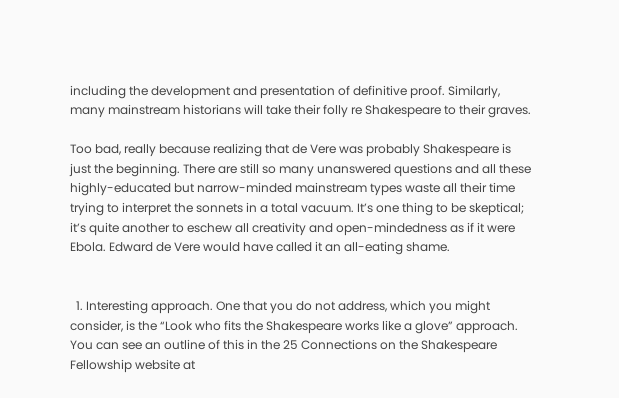including the development and presentation of definitive proof. Similarly, many mainstream historians will take their folly re Shakespeare to their graves.

Too bad, really because realizing that de Vere was probably Shakespeare is just the beginning. There are still so many unanswered questions and all these highly-educated but narrow-minded mainstream types waste all their time trying to interpret the sonnets in a total vacuum. It’s one thing to be skeptical; it’s quite another to eschew all creativity and open-mindedness as if it were Ebola. Edward de Vere would have called it an all-eating shame.


  1. Interesting approach. One that you do not address, which you might consider, is the “Look who fits the Shakespeare works like a glove” approach. You can see an outline of this in the 25 Connections on the Shakespeare Fellowship website at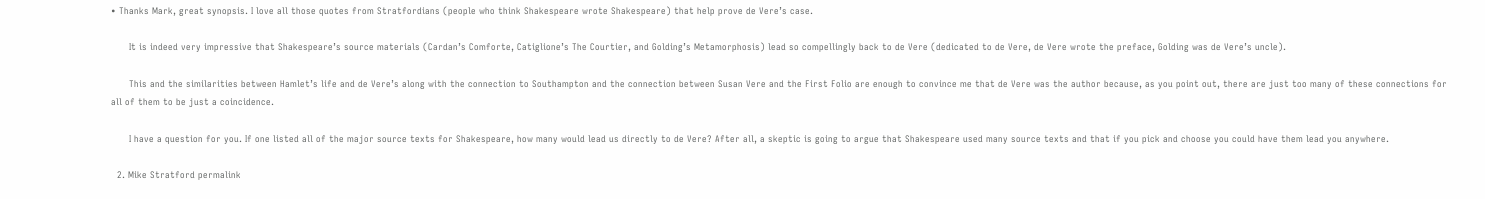• Thanks Mark, great synopsis. I love all those quotes from Stratfordians (people who think Shakespeare wrote Shakespeare) that help prove de Vere’s case.

      It is indeed very impressive that Shakespeare’s source materials (Cardan’s Comforte, Catiglione’s The Courtier, and Golding’s Metamorphosis) lead so compellingly back to de Vere (dedicated to de Vere, de Vere wrote the preface, Golding was de Vere’s uncle).

      This and the similarities between Hamlet’s life and de Vere’s along with the connection to Southampton and the connection between Susan Vere and the First Folio are enough to convince me that de Vere was the author because, as you point out, there are just too many of these connections for all of them to be just a coincidence.

      I have a question for you. If one listed all of the major source texts for Shakespeare, how many would lead us directly to de Vere? After all, a skeptic is going to argue that Shakespeare used many source texts and that if you pick and choose you could have them lead you anywhere.

  2. Mike Stratford permalink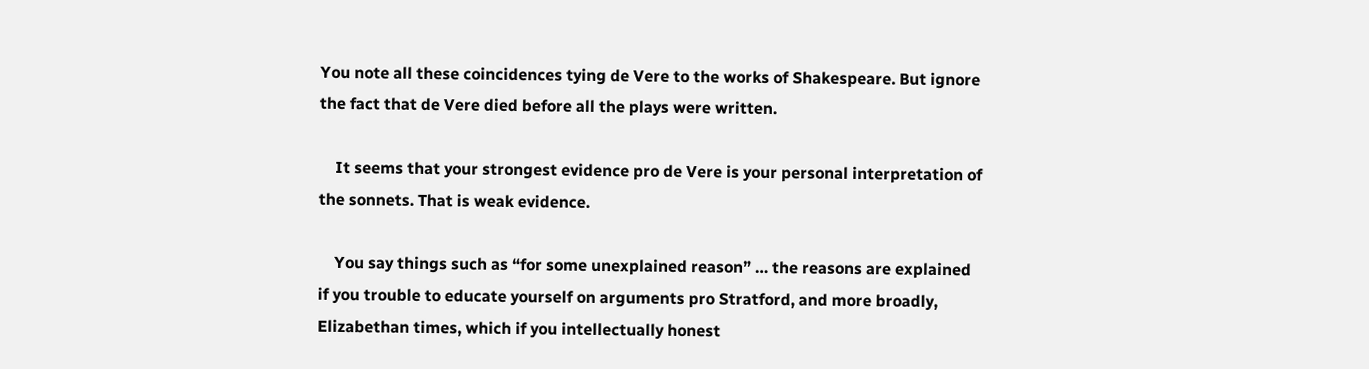You note all these coincidences tying de Vere to the works of Shakespeare. But ignore the fact that de Vere died before all the plays were written.

    It seems that your strongest evidence pro de Vere is your personal interpretation of the sonnets. That is weak evidence.

    You say things such as “for some unexplained reason” … the reasons are explained if you trouble to educate yourself on arguments pro Stratford, and more broadly, Elizabethan times, which if you intellectually honest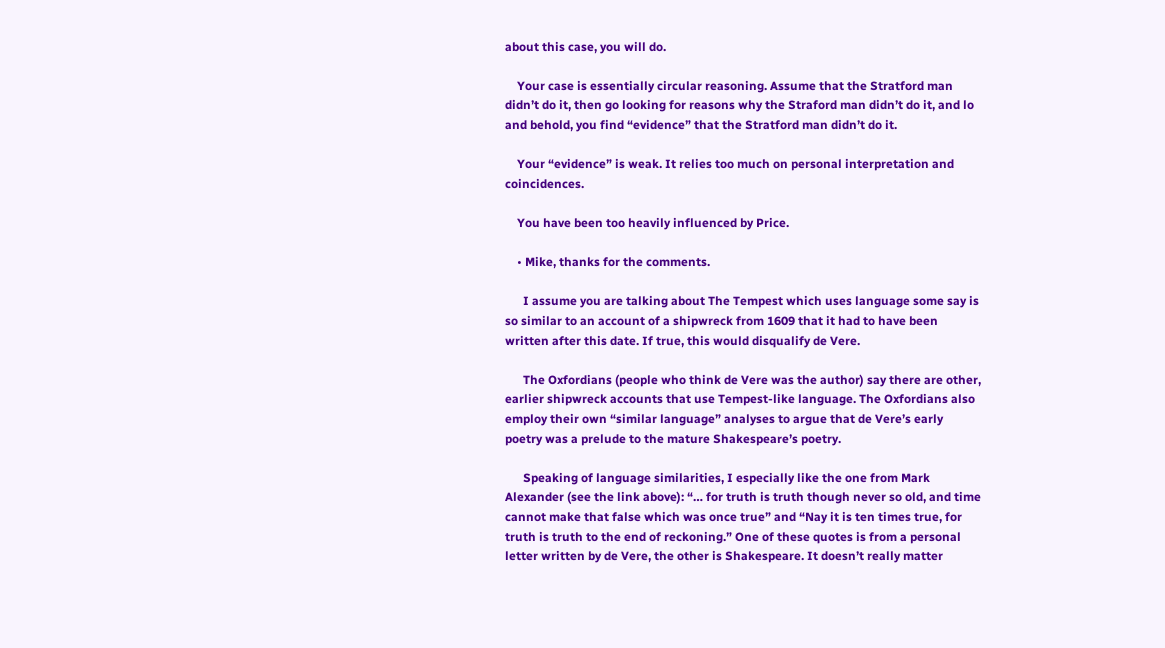about this case, you will do.

    Your case is essentially circular reasoning. Assume that the Stratford man didn’t do it, then go looking for reasons why the Straford man didn’t do it, and lo and behold, you find “evidence” that the Stratford man didn’t do it.

    Your “evidence” is weak. It relies too much on personal interpretation and coincidences.

    You have been too heavily influenced by Price.

    • Mike, thanks for the comments.

      I assume you are talking about The Tempest which uses language some say is so similar to an account of a shipwreck from 1609 that it had to have been written after this date. If true, this would disqualify de Vere.

      The Oxfordians (people who think de Vere was the author) say there are other, earlier shipwreck accounts that use Tempest-like language. The Oxfordians also employ their own “similar language” analyses to argue that de Vere’s early poetry was a prelude to the mature Shakespeare’s poetry.

      Speaking of language similarities, I especially like the one from Mark Alexander (see the link above): “… for truth is truth though never so old, and time cannot make that false which was once true” and “Nay it is ten times true, for truth is truth to the end of reckoning.” One of these quotes is from a personal letter written by de Vere, the other is Shakespeare. It doesn’t really matter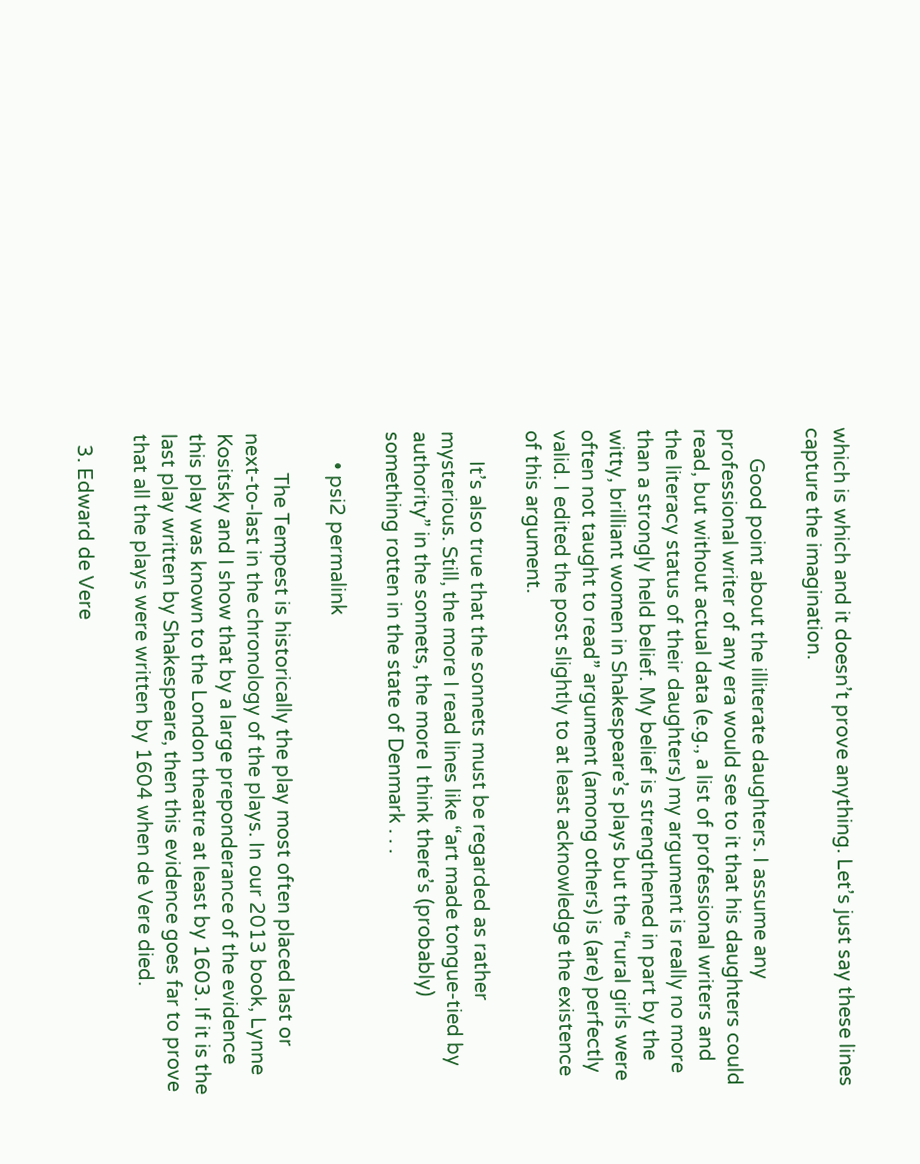which is which and it doesn’t prove anything. Let’s just say these lines capture the imagination.

      Good point about the illiterate daughters. I assume any professional writer of any era would see to it that his daughters could read, but without actual data (e.g., a list of professional writers and the literacy status of their daughters) my argument is really no more than a strongly held belief. My belief is strengthened in part by the witty, brilliant women in Shakespeare’s plays but the “rural girls were often not taught to read” argument (among others) is (are) perfectly valid. I edited the post slightly to at least acknowledge the existence of this argument.

      It’s also true that the sonnets must be regarded as rather mysterious. Still, the more I read lines like “art made tongue-tied by authority” in the sonnets, the more I think there’s (probably) something rotten in the state of Denmark . . .

      • psi2 permalink

        The Tempest is historically the play most often placed last or next-to-last in the chronology of the plays. In our 2013 book, Lynne Kositsky and I show that by a large preponderance of the evidence this play was known to the London theatre at least by 1603. If it is the last play written by Shakespeare, then this evidence goes far to prove that all the plays were written by 1604 when de Vere died.

  3. Edward de Vere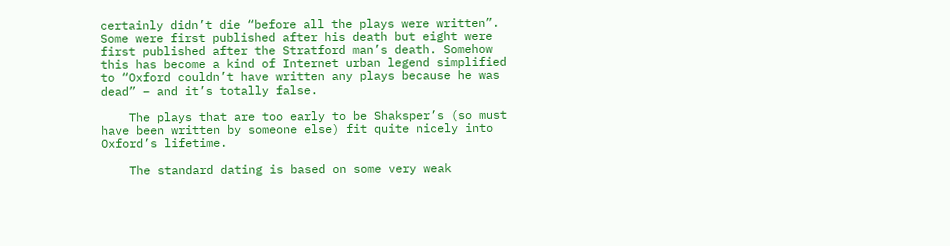certainly didn’t die “before all the plays were written”. Some were first published after his death but eight were first published after the Stratford man’s death. Somehow this has become a kind of Internet urban legend simplified to “Oxford couldn’t have written any plays because he was dead” – and it’s totally false.

    The plays that are too early to be Shaksper’s (so must have been written by someone else) fit quite nicely into Oxford’s lifetime.

    The standard dating is based on some very weak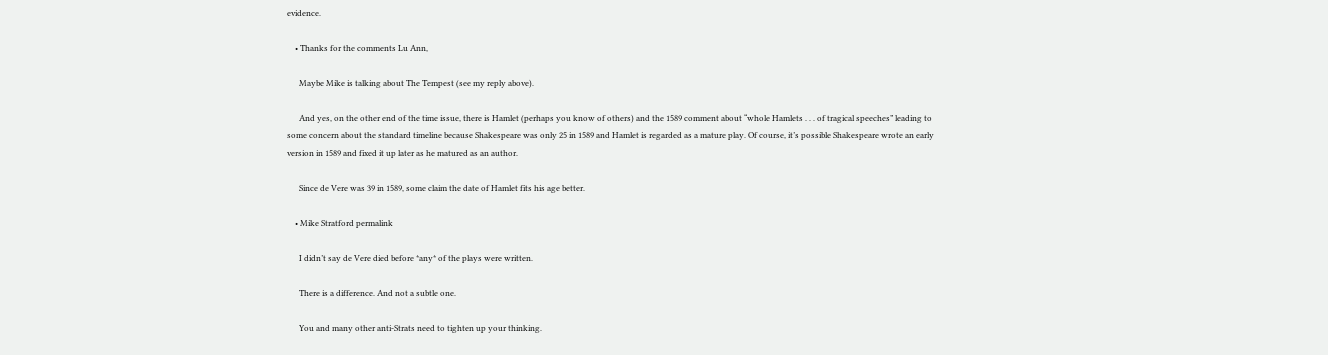evidence.

    • Thanks for the comments Lu Ann,

      Maybe Mike is talking about The Tempest (see my reply above).

      And yes, on the other end of the time issue, there is Hamlet (perhaps you know of others) and the 1589 comment about “whole Hamlets . . . of tragical speeches” leading to some concern about the standard timeline because Shakespeare was only 25 in 1589 and Hamlet is regarded as a mature play. Of course, it’s possible Shakespeare wrote an early version in 1589 and fixed it up later as he matured as an author.

      Since de Vere was 39 in 1589, some claim the date of Hamlet fits his age better.

    • Mike Stratford permalink

      I didn’t say de Vere died before *any* of the plays were written.

      There is a difference. And not a subtle one.

      You and many other anti-Strats need to tighten up your thinking.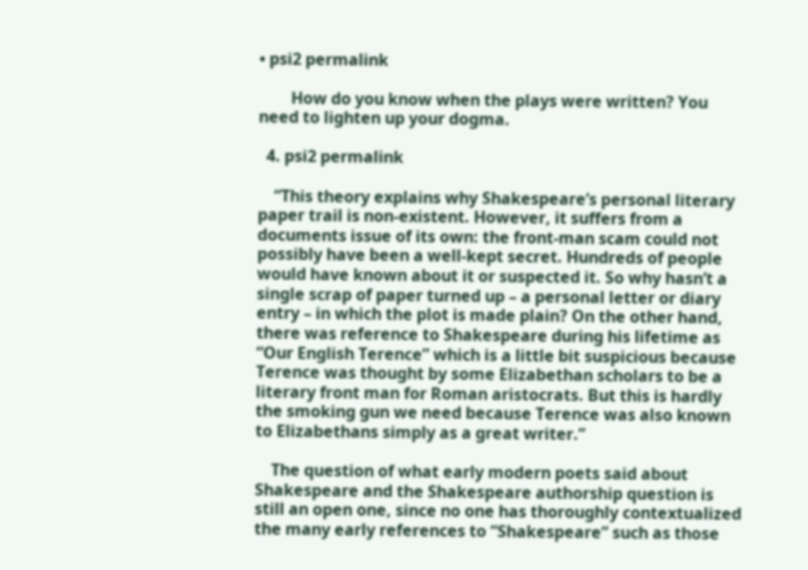• psi2 permalink

        How do you know when the plays were written? You need to lighten up your dogma.

  4. psi2 permalink

    “This theory explains why Shakespeare’s personal literary paper trail is non-existent. However, it suffers from a documents issue of its own: the front-man scam could not possibly have been a well-kept secret. Hundreds of people would have known about it or suspected it. So why hasn’t a single scrap of paper turned up – a personal letter or diary entry – in which the plot is made plain? On the other hand, there was reference to Shakespeare during his lifetime as “Our English Terence” which is a little bit suspicious because Terence was thought by some Elizabethan scholars to be a literary front man for Roman aristocrats. But this is hardly the smoking gun we need because Terence was also known to Elizabethans simply as a great writer.”

    The question of what early modern poets said about Shakespeare and the Shakespeare authorship question is still an open one, since no one has thoroughly contextualized the many early references to “Shakespeare” such as those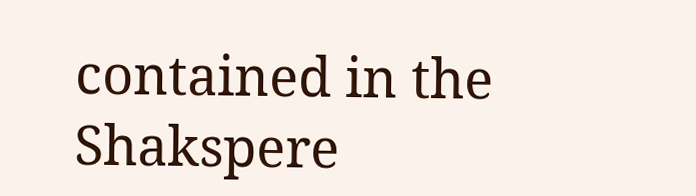contained in the Shakspere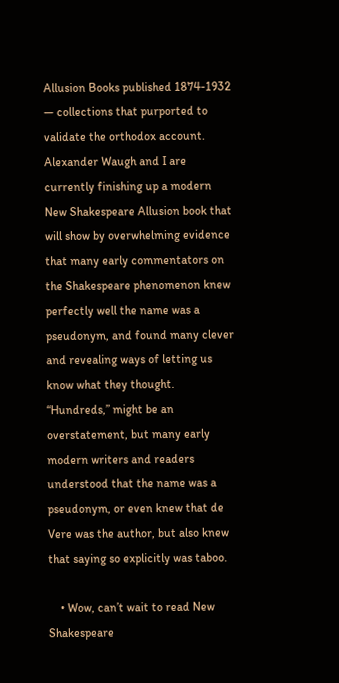Allusion Books published 1874-1932 — collections that purported to validate the orthodox account. Alexander Waugh and I are currently finishing up a modern New Shakespeare Allusion book that will show by overwhelming evidence that many early commentators on the Shakespeare phenomenon knew perfectly well the name was a pseudonym, and found many clever and revealing ways of letting us know what they thought. “Hundreds,” might be an overstatement, but many early modern writers and readers understood that the name was a pseudonym, or even knew that de Vere was the author, but also knew that saying so explicitly was taboo.

    • Wow, can’t wait to read New Shakespeare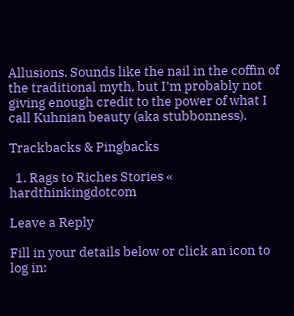Allusions. Sounds like the nail in the coffin of the traditional myth, but I’m probably not giving enough credit to the power of what I call Kuhnian beauty (aka stubbonness).

Trackbacks & Pingbacks

  1. Rags to Riches Stories « hardthinkingdotcom

Leave a Reply

Fill in your details below or click an icon to log in: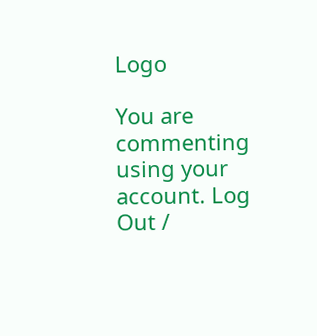Logo

You are commenting using your account. Log Out /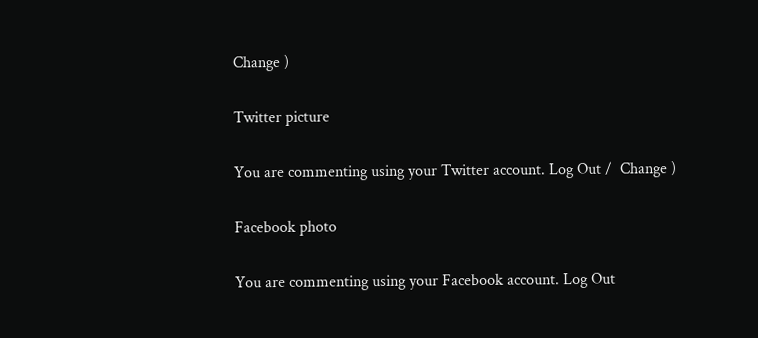Change )

Twitter picture

You are commenting using your Twitter account. Log Out /  Change )

Facebook photo

You are commenting using your Facebook account. Log Out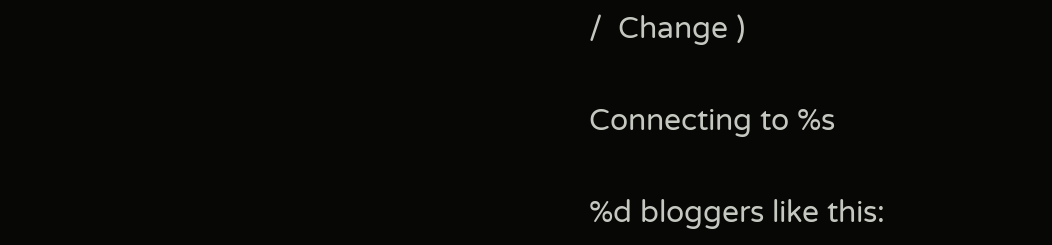/  Change )

Connecting to %s

%d bloggers like this: